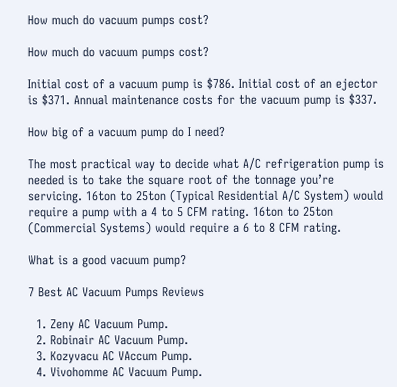How much do vacuum pumps cost?

How much do vacuum pumps cost?

Initial cost of a vacuum pump is $786. Initial cost of an ejector is $371. Annual maintenance costs for the vacuum pump is $337.

How big of a vacuum pump do I need?

The most practical way to decide what A/C refrigeration pump is needed is to take the square root of the tonnage you’re servicing. 16ton to 25ton (Typical Residential A/C System) would require a pump with a 4 to 5 CFM rating. 16ton to 25ton (Commercial Systems) would require a 6 to 8 CFM rating.

What is a good vacuum pump?

7 Best AC Vacuum Pumps Reviews

  1. Zeny AC Vacuum Pump.
  2. Robinair AC Vacuum Pump.
  3. Kozyvacu AC VAccum Pump.
  4. Vivohomme AC Vacuum Pump.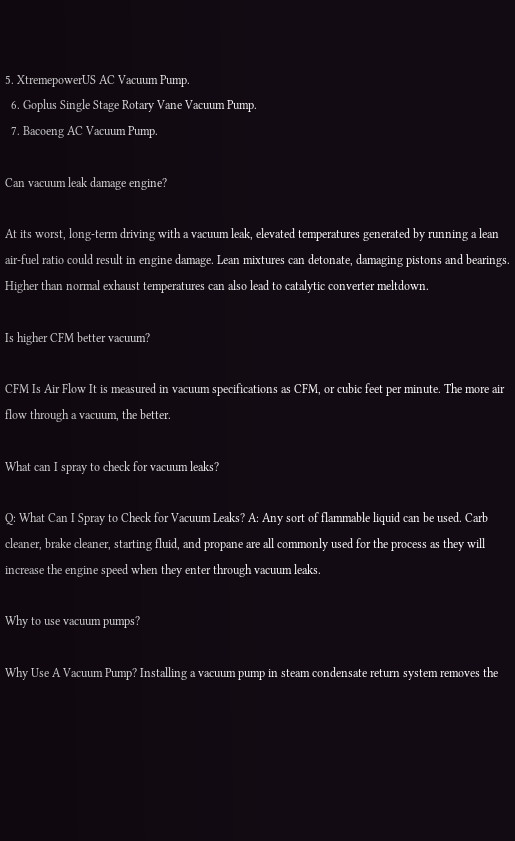5. XtremepowerUS AC Vacuum Pump.
  6. Goplus Single Stage Rotary Vane Vacuum Pump.
  7. Bacoeng AC Vacuum Pump.

Can vacuum leak damage engine?

At its worst, long-term driving with a vacuum leak, elevated temperatures generated by running a lean air-fuel ratio could result in engine damage. Lean mixtures can detonate, damaging pistons and bearings. Higher than normal exhaust temperatures can also lead to catalytic converter meltdown.

Is higher CFM better vacuum?

CFM Is Air Flow It is measured in vacuum specifications as CFM, or cubic feet per minute. The more air flow through a vacuum, the better.

What can I spray to check for vacuum leaks?

Q: What Can I Spray to Check for Vacuum Leaks? A: Any sort of flammable liquid can be used. Carb cleaner, brake cleaner, starting fluid, and propane are all commonly used for the process as they will increase the engine speed when they enter through vacuum leaks.

Why to use vacuum pumps?

Why Use A Vacuum Pump? Installing a vacuum pump in steam condensate return system removes the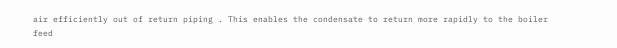air efficiently out of return piping . This enables the condensate to return more rapidly to the boiler feed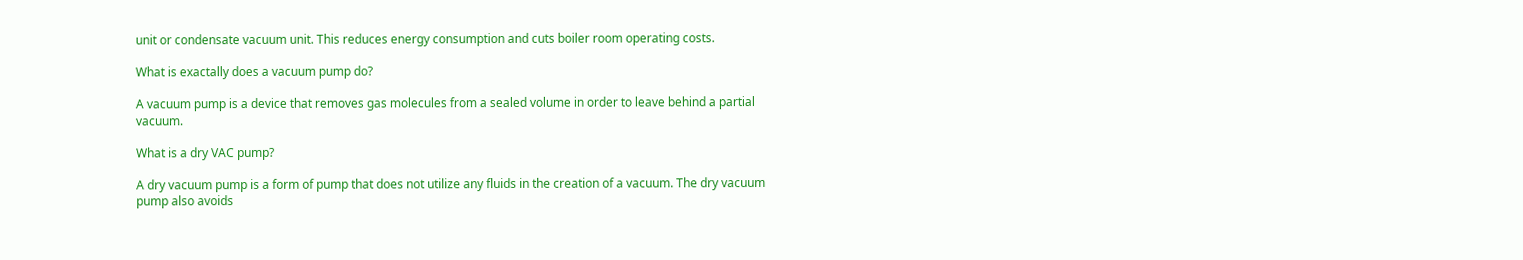unit or condensate vacuum unit. This reduces energy consumption and cuts boiler room operating costs.

What is exactally does a vacuum pump do?

A vacuum pump is a device that removes gas molecules from a sealed volume in order to leave behind a partial vacuum.

What is a dry VAC pump?

A dry vacuum pump is a form of pump that does not utilize any fluids in the creation of a vacuum. The dry vacuum pump also avoids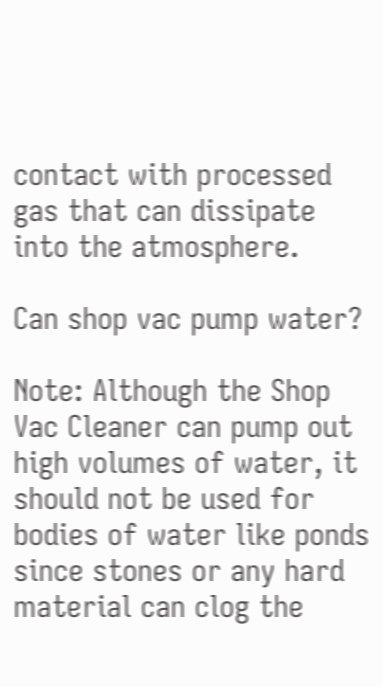contact with processed gas that can dissipate into the atmosphere.

Can shop vac pump water?

Note: Although the Shop Vac Cleaner can pump out high volumes of water, it should not be used for bodies of water like ponds since stones or any hard material can clog the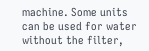machine. Some units can be used for water without the filter,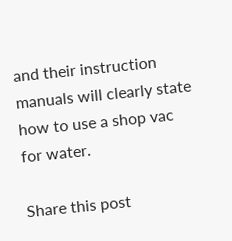and their instruction manuals will clearly state how to use a shop vac for water.

Share this post